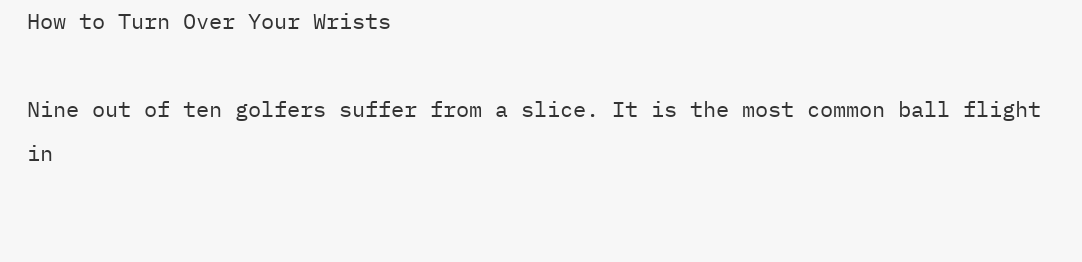How to Turn Over Your Wrists

Nine out of ten golfers suffer from a slice. It is the most common ball flight in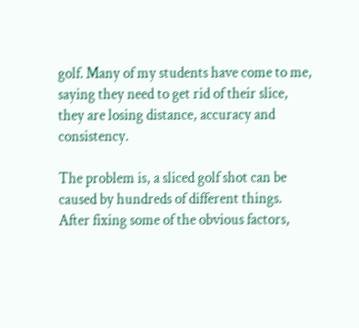golf. Many of my students have come to me, saying they need to get rid of their slice, they are losing distance, accuracy and consistency.

The problem is, a sliced golf shot can be caused by hundreds of different things. After fixing some of the obvious factors,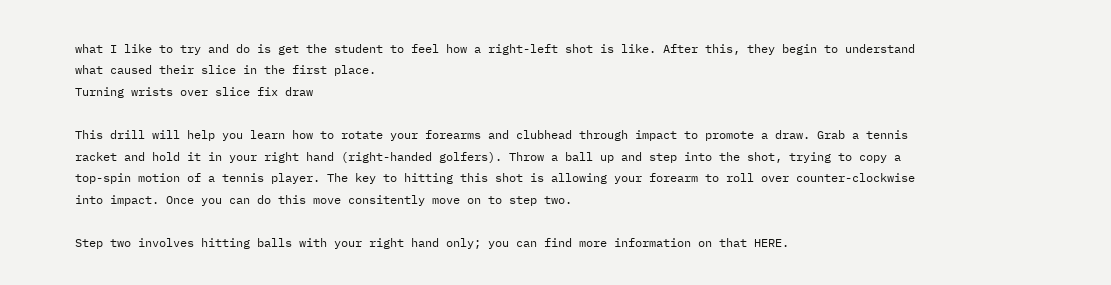what I like to try and do is get the student to feel how a right-left shot is like. After this, they begin to understand what caused their slice in the first place.
Turning wrists over slice fix draw

This drill will help you learn how to rotate your forearms and clubhead through impact to promote a draw. Grab a tennis racket and hold it in your right hand (right-handed golfers). Throw a ball up and step into the shot, trying to copy a top-spin motion of a tennis player. The key to hitting this shot is allowing your forearm to roll over counter-clockwise into impact. Once you can do this move consitently move on to step two.

Step two involves hitting balls with your right hand only; you can find more information on that HERE.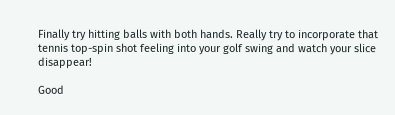Finally try hitting balls with both hands. Really try to incorporate that tennis top-spin shot feeling into your golf swing and watch your slice disappear!

Good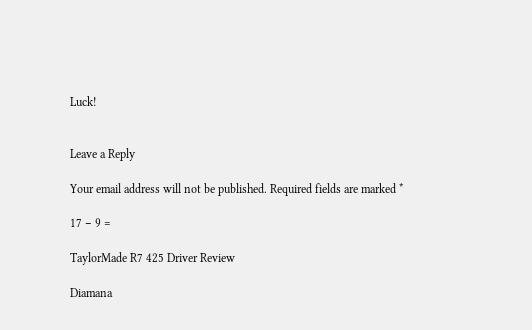Luck!


Leave a Reply

Your email address will not be published. Required fields are marked *

17 − 9 =

TaylorMade R7 425 Driver Review

Diamana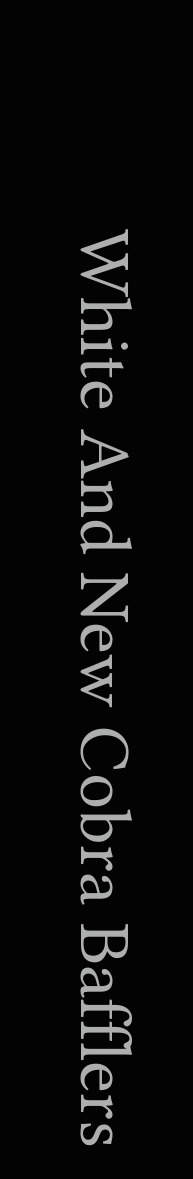White And New Cobra Bafflers